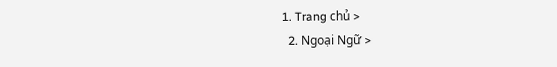1. Trang chủ >
  2. Ngoại Ngữ >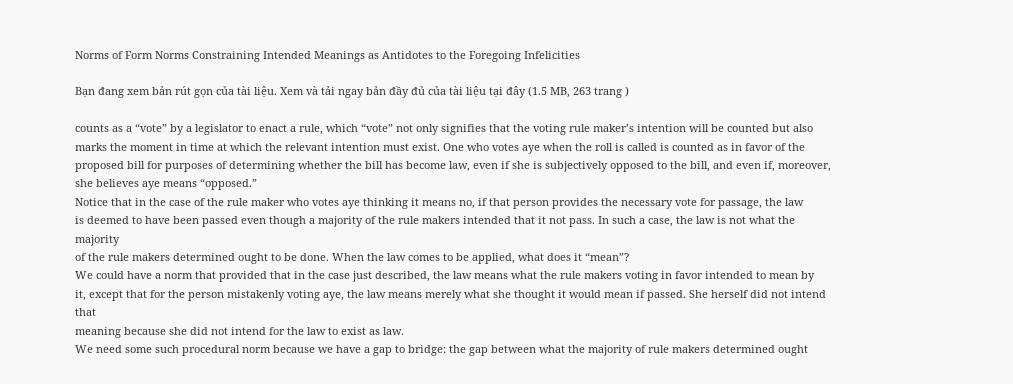Norms of Form Norms Constraining Intended Meanings as Antidotes to the Foregoing Infelicities

Bạn đang xem bản rút gọn của tài liệu. Xem và tải ngay bản đầy đủ của tài liệu tại đây (1.5 MB, 263 trang )

counts as a “vote” by a legislator to enact a rule, which “vote” not only signifies that the voting rule maker’s intention will be counted but also
marks the moment in time at which the relevant intention must exist. One who votes aye when the roll is called is counted as in favor of the
proposed bill for purposes of determining whether the bill has become law, even if she is subjectively opposed to the bill, and even if, moreover,
she believes aye means “opposed.”
Notice that in the case of the rule maker who votes aye thinking it means no, if that person provides the necessary vote for passage, the law
is deemed to have been passed even though a majority of the rule makers intended that it not pass. In such a case, the law is not what the majority
of the rule makers determined ought to be done. When the law comes to be applied, what does it “mean”?
We could have a norm that provided that in the case just described, the law means what the rule makers voting in favor intended to mean by
it, except that for the person mistakenly voting aye, the law means merely what she thought it would mean if passed. She herself did not intend that
meaning because she did not intend for the law to exist as law.
We need some such procedural norm because we have a gap to bridge: the gap between what the majority of rule makers determined ought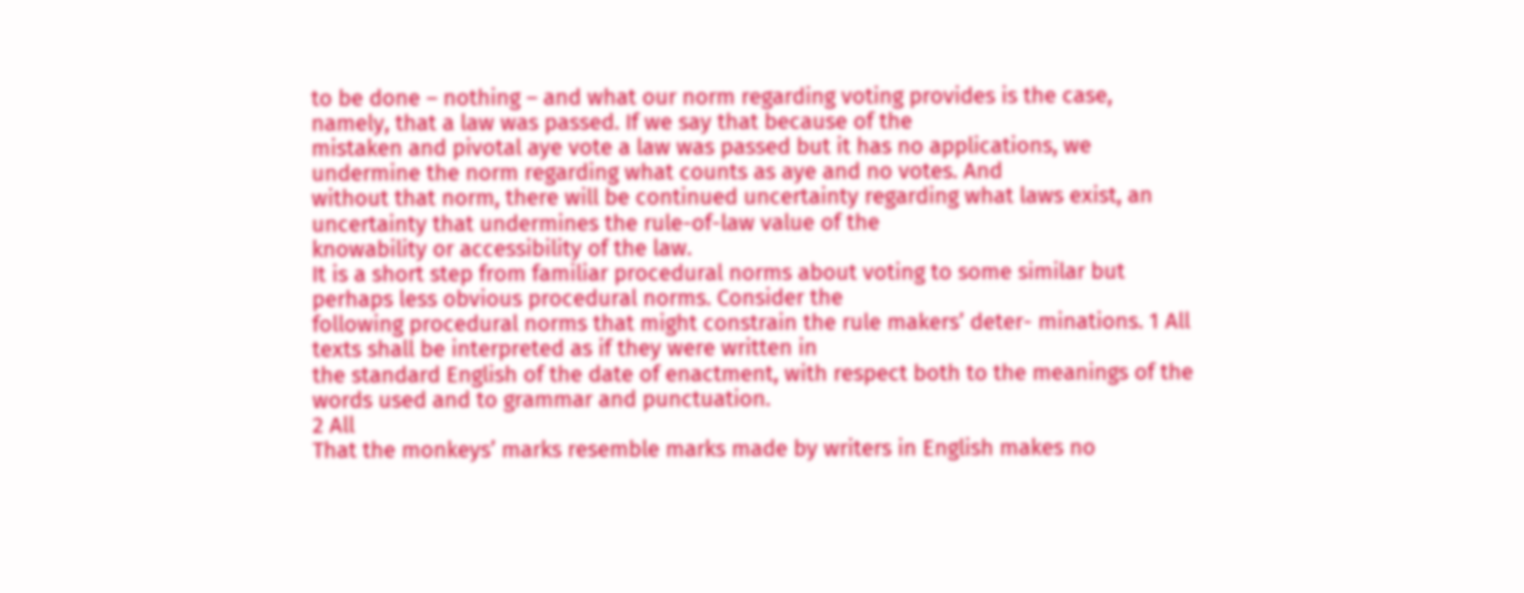to be done – nothing – and what our norm regarding voting provides is the case, namely, that a law was passed. If we say that because of the
mistaken and pivotal aye vote a law was passed but it has no applications, we undermine the norm regarding what counts as aye and no votes. And
without that norm, there will be continued uncertainty regarding what laws exist, an uncertainty that undermines the rule-of-law value of the
knowability or accessibility of the law.
It is a short step from familiar procedural norms about voting to some similar but perhaps less obvious procedural norms. Consider the
following procedural norms that might constrain the rule makers’ deter- minations. 1 All texts shall be interpreted as if they were written in
the standard English of the date of enactment, with respect both to the meanings of the words used and to grammar and punctuation.
2 All
That the monkeys’ marks resemble marks made by writers in English makes no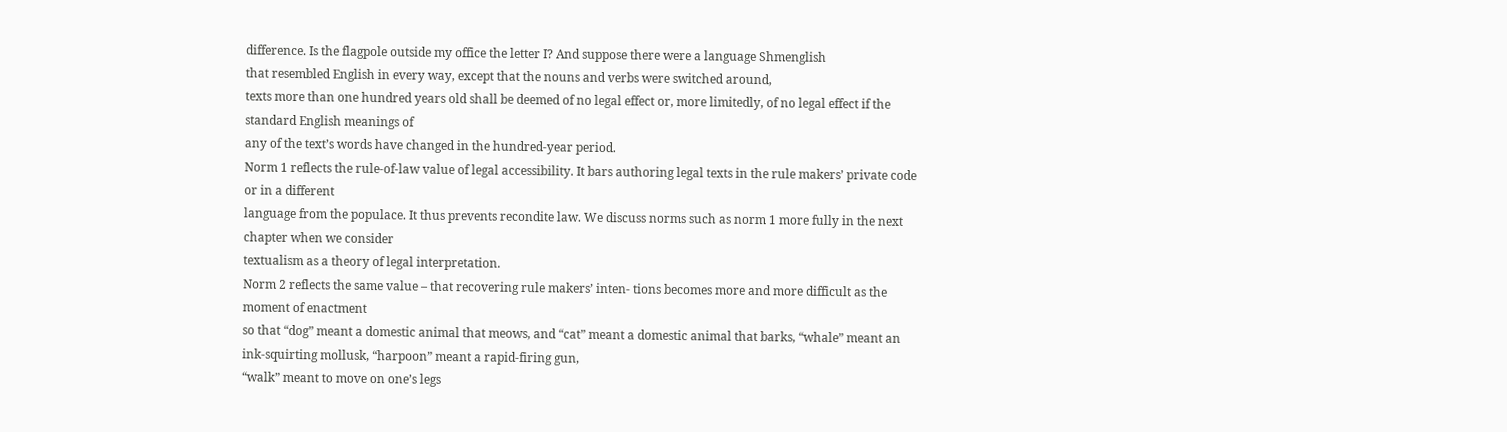difference. Is the flagpole outside my office the letter I? And suppose there were a language Shmenglish
that resembled English in every way, except that the nouns and verbs were switched around,
texts more than one hundred years old shall be deemed of no legal effect or, more limitedly, of no legal effect if the standard English meanings of
any of the text’s words have changed in the hundred-year period.
Norm 1 reflects the rule-of-law value of legal accessibility. It bars authoring legal texts in the rule makers’ private code or in a different
language from the populace. It thus prevents recondite law. We discuss norms such as norm 1 more fully in the next chapter when we consider
textualism as a theory of legal interpretation.
Norm 2 reflects the same value – that recovering rule makers’ inten- tions becomes more and more difficult as the moment of enactment
so that “dog” meant a domestic animal that meows, and “cat” meant a domestic animal that barks, “whale” meant an ink-squirting mollusk, “harpoon” meant a rapid-firing gun,
“walk” meant to move on one’s legs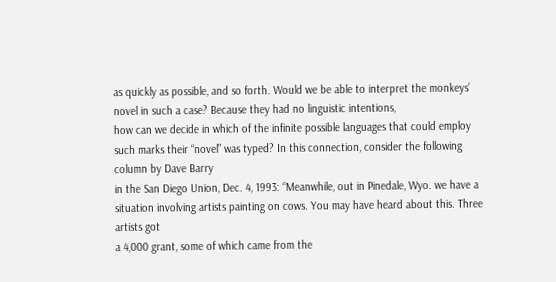as quickly as possible, and so forth. Would we be able to interpret the monkeys’ novel in such a case? Because they had no linguistic intentions,
how can we decide in which of the infinite possible languages that could employ such marks their “novel” was typed? In this connection, consider the following column by Dave Barry
in the San Diego Union, Dec. 4, 1993: “Meanwhile, out in Pinedale, Wyo. we have a situation involving artists painting on cows. You may have heard about this. Three artists got
a 4,000 grant, some of which came from the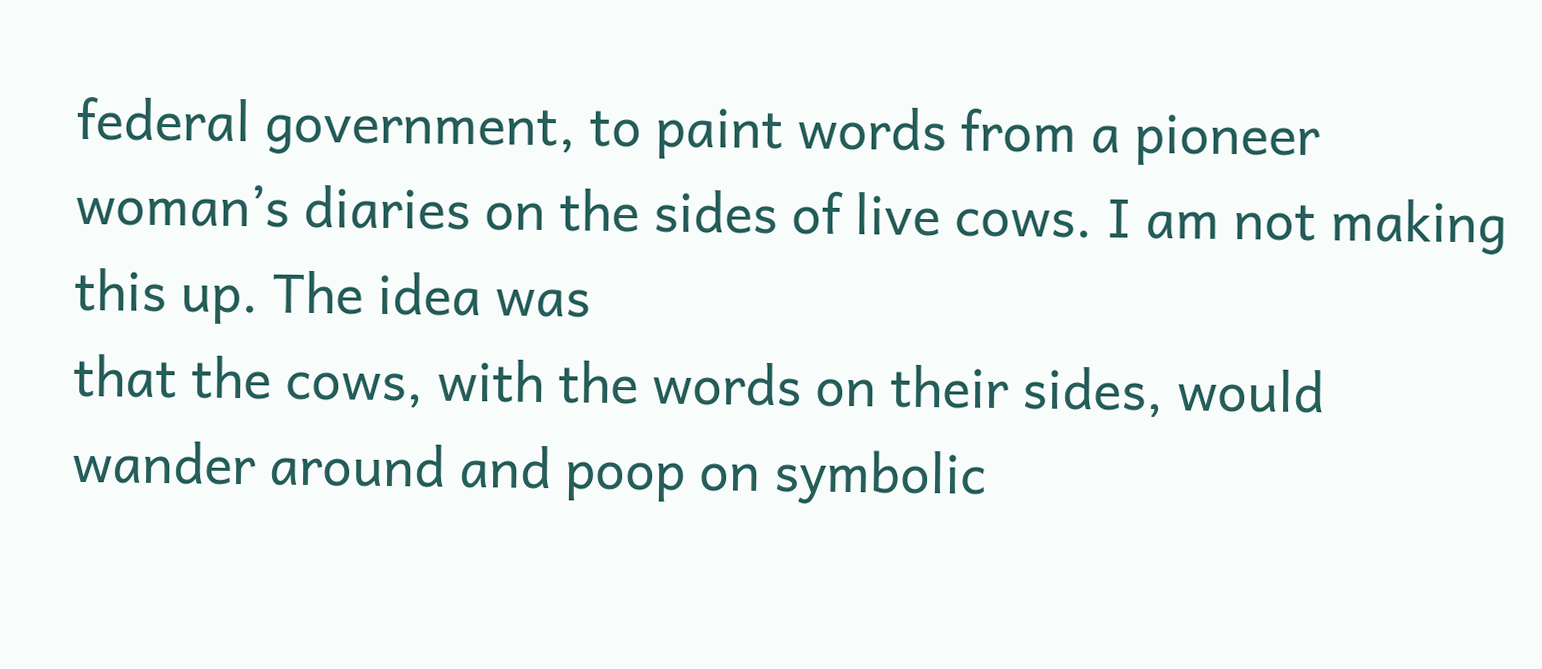federal government, to paint words from a pioneer woman’s diaries on the sides of live cows. I am not making this up. The idea was
that the cows, with the words on their sides, would wander around and poop on symbolic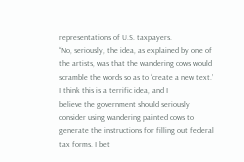representations of U.S. taxpayers.
“No, seriously, the idea, as explained by one of the artists, was that the wandering cows would scramble the words so as to ‘create a new text.’ I think this is a terrific idea, and I
believe the government should seriously consider using wandering painted cows to generate the instructions for filling out federal tax forms. I bet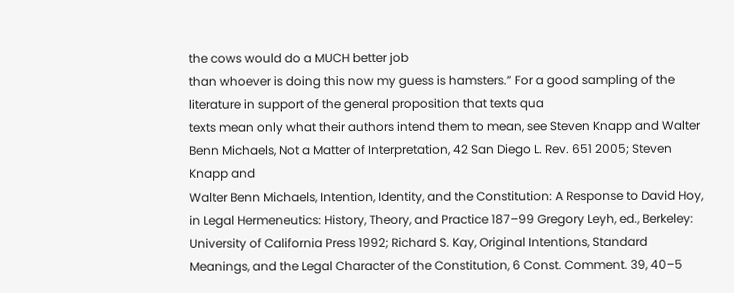the cows would do a MUCH better job
than whoever is doing this now my guess is hamsters.” For a good sampling of the literature in support of the general proposition that texts qua
texts mean only what their authors intend them to mean, see Steven Knapp and Walter Benn Michaels, Not a Matter of Interpretation, 42 San Diego L. Rev. 651 2005; Steven Knapp and
Walter Benn Michaels, Intention, Identity, and the Constitution: A Response to David Hoy, in Legal Hermeneutics: History, Theory, and Practice 187–99 Gregory Leyh, ed., Berkeley:
University of California Press 1992; Richard S. Kay, Original Intentions, Standard Meanings, and the Legal Character of the Constitution, 6 Const. Comment. 39, 40–5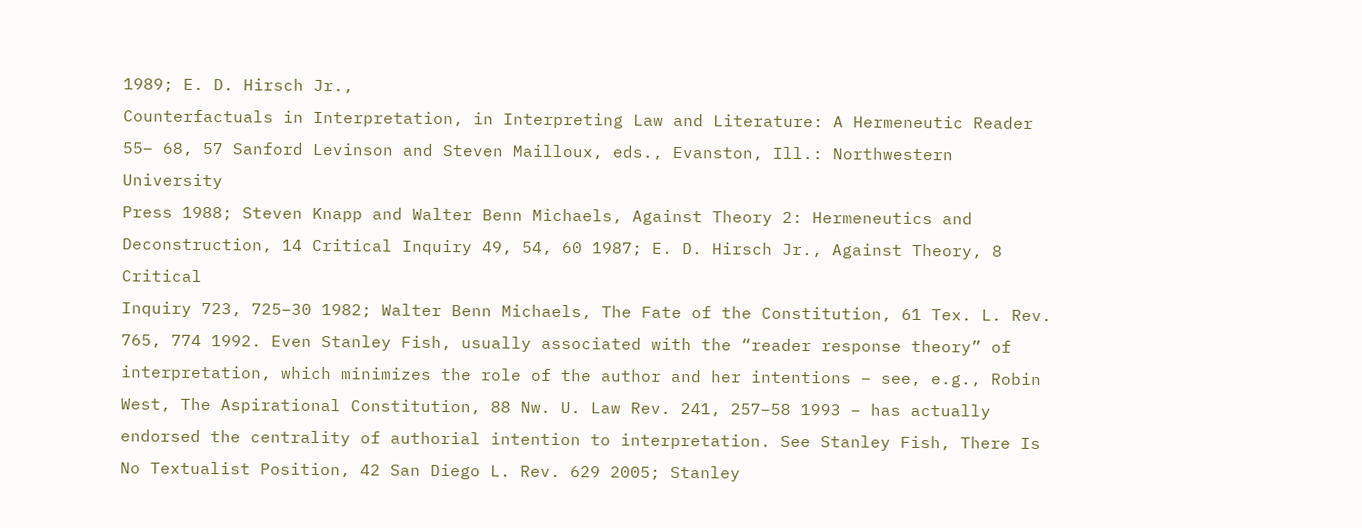1989; E. D. Hirsch Jr.,
Counterfactuals in Interpretation, in Interpreting Law and Literature: A Hermeneutic Reader 55– 68, 57 Sanford Levinson and Steven Mailloux, eds., Evanston, Ill.: Northwestern University
Press 1988; Steven Knapp and Walter Benn Michaels, Against Theory 2: Hermeneutics and Deconstruction, 14 Critical Inquiry 49, 54, 60 1987; E. D. Hirsch Jr., Against Theory, 8 Critical
Inquiry 723, 725–30 1982; Walter Benn Michaels, The Fate of the Constitution, 61 Tex. L. Rev. 765, 774 1992. Even Stanley Fish, usually associated with the “reader response theory” of
interpretation, which minimizes the role of the author and her intentions – see, e.g., Robin West, The Aspirational Constitution, 88 Nw. U. Law Rev. 241, 257–58 1993 – has actually
endorsed the centrality of authorial intention to interpretation. See Stanley Fish, There Is No Textualist Position, 42 San Diego L. Rev. 629 2005; Stanley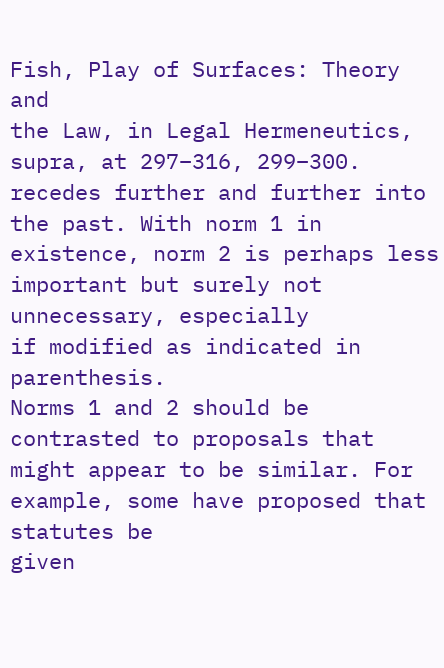Fish, Play of Surfaces: Theory and
the Law, in Legal Hermeneutics, supra, at 297–316, 299–300.
recedes further and further into the past. With norm 1 in existence, norm 2 is perhaps less important but surely not unnecessary, especially
if modified as indicated in parenthesis.
Norms 1 and 2 should be contrasted to proposals that might appear to be similar. For example, some have proposed that statutes be
given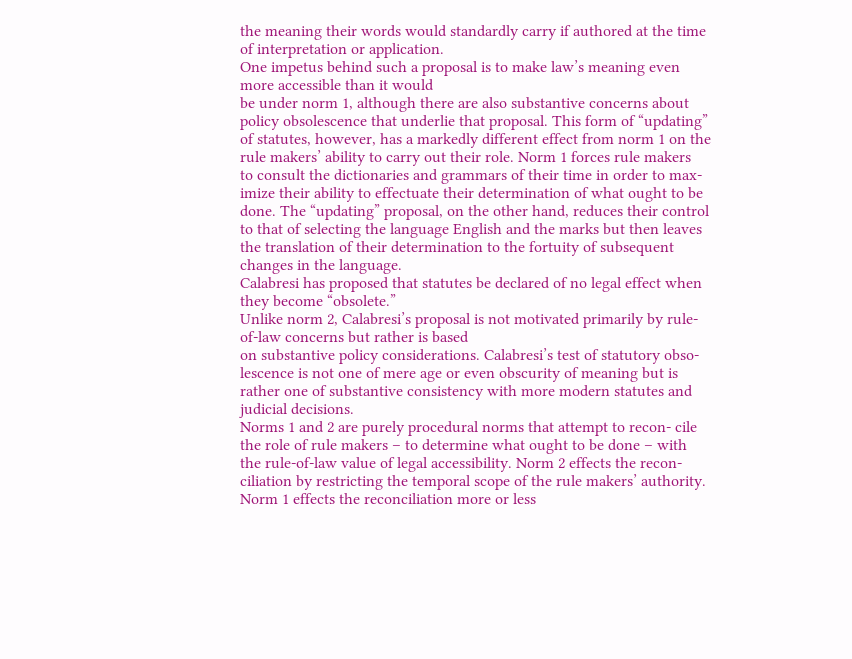the meaning their words would standardly carry if authored at the time of interpretation or application.
One impetus behind such a proposal is to make law’s meaning even more accessible than it would
be under norm 1, although there are also substantive concerns about policy obsolescence that underlie that proposal. This form of “updating”
of statutes, however, has a markedly different effect from norm 1 on the rule makers’ ability to carry out their role. Norm 1 forces rule makers
to consult the dictionaries and grammars of their time in order to max- imize their ability to effectuate their determination of what ought to be
done. The “updating” proposal, on the other hand, reduces their control to that of selecting the language English and the marks but then leaves
the translation of their determination to the fortuity of subsequent changes in the language.
Calabresi has proposed that statutes be declared of no legal effect when they become “obsolete.”
Unlike norm 2, Calabresi’s proposal is not motivated primarily by rule-of-law concerns but rather is based
on substantive policy considerations. Calabresi’s test of statutory obso- lescence is not one of mere age or even obscurity of meaning but is
rather one of substantive consistency with more modern statutes and judicial decisions.
Norms 1 and 2 are purely procedural norms that attempt to recon- cile the role of rule makers – to determine what ought to be done – with
the rule-of-law value of legal accessibility. Norm 2 effects the recon- ciliation by restricting the temporal scope of the rule makers’ authority.
Norm 1 effects the reconciliation more or less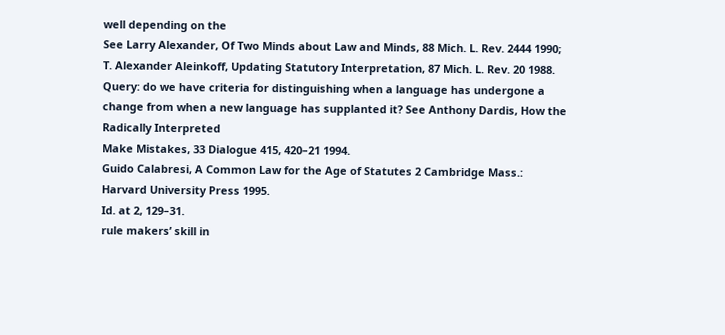well depending on the
See Larry Alexander, Of Two Minds about Law and Minds, 88 Mich. L. Rev. 2444 1990; T. Alexander Aleinkoff, Updating Statutory Interpretation, 87 Mich. L. Rev. 20 1988.
Query: do we have criteria for distinguishing when a language has undergone a change from when a new language has supplanted it? See Anthony Dardis, How the Radically Interpreted
Make Mistakes, 33 Dialogue 415, 420–21 1994.
Guido Calabresi, A Common Law for the Age of Statutes 2 Cambridge Mass.: Harvard University Press 1995.
Id. at 2, 129–31.
rule makers’ skill in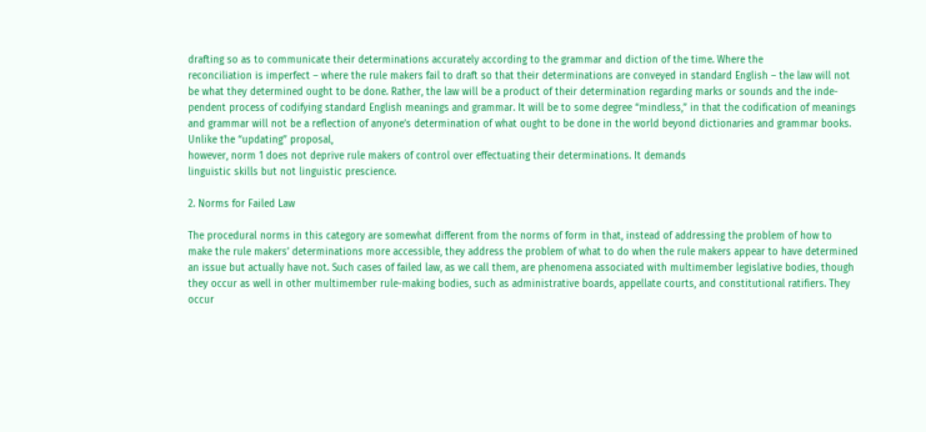drafting so as to communicate their determinations accurately according to the grammar and diction of the time. Where the
reconciliation is imperfect – where the rule makers fail to draft so that their determinations are conveyed in standard English – the law will not
be what they determined ought to be done. Rather, the law will be a product of their determination regarding marks or sounds and the inde-
pendent process of codifying standard English meanings and grammar. It will be to some degree “mindless,” in that the codification of meanings
and grammar will not be a reflection of anyone’s determination of what ought to be done in the world beyond dictionaries and grammar books.
Unlike the “updating” proposal,
however, norm 1 does not deprive rule makers of control over effectuating their determinations. It demands
linguistic skills but not linguistic prescience.

2. Norms for Failed Law

The procedural norms in this category are somewhat different from the norms of form in that, instead of addressing the problem of how to
make the rule makers’ determinations more accessible, they address the problem of what to do when the rule makers appear to have determined
an issue but actually have not. Such cases of failed law, as we call them, are phenomena associated with multimember legislative bodies, though
they occur as well in other multimember rule-making bodies, such as administrative boards, appellate courts, and constitutional ratifiers. They
occur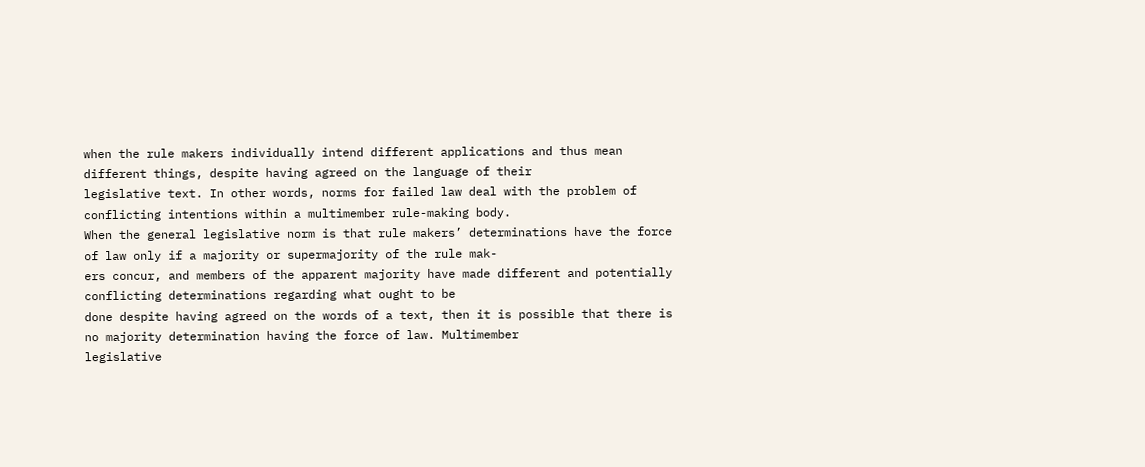when the rule makers individually intend different applications and thus mean different things, despite having agreed on the language of their
legislative text. In other words, norms for failed law deal with the problem of conflicting intentions within a multimember rule-making body.
When the general legislative norm is that rule makers’ determinations have the force of law only if a majority or supermajority of the rule mak-
ers concur, and members of the apparent majority have made different and potentially conflicting determinations regarding what ought to be
done despite having agreed on the words of a text, then it is possible that there is no majority determination having the force of law. Multimember
legislative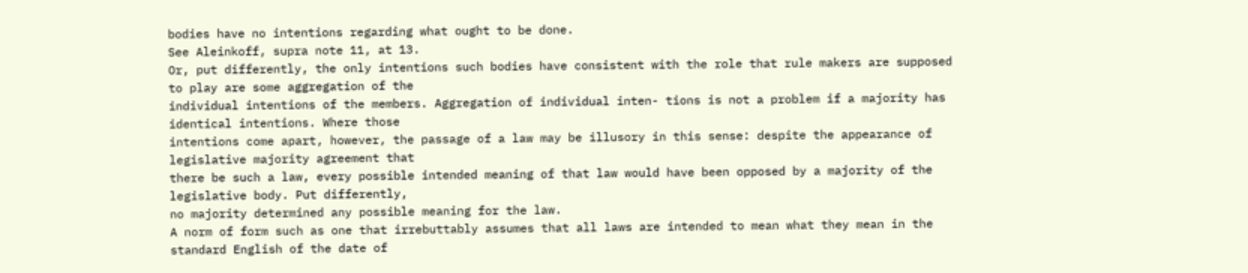bodies have no intentions regarding what ought to be done.
See Aleinkoff, supra note 11, at 13.
Or, put differently, the only intentions such bodies have consistent with the role that rule makers are supposed to play are some aggregation of the
individual intentions of the members. Aggregation of individual inten- tions is not a problem if a majority has identical intentions. Where those
intentions come apart, however, the passage of a law may be illusory in this sense: despite the appearance of legislative majority agreement that
there be such a law, every possible intended meaning of that law would have been opposed by a majority of the legislative body. Put differently,
no majority determined any possible meaning for the law.
A norm of form such as one that irrebuttably assumes that all laws are intended to mean what they mean in the standard English of the date of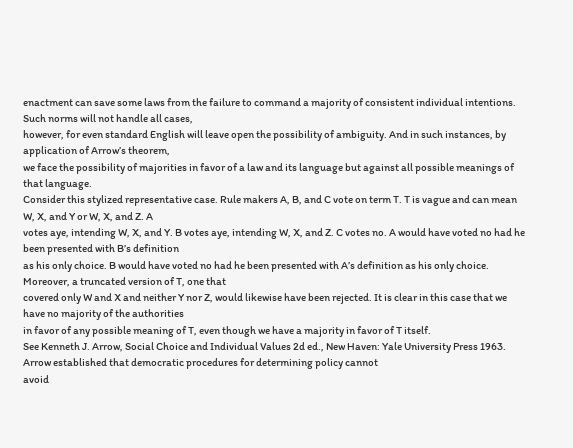enactment can save some laws from the failure to command a majority of consistent individual intentions. Such norms will not handle all cases,
however, for even standard English will leave open the possibility of ambiguity. And in such instances, by application of Arrow’s theorem,
we face the possibility of majorities in favor of a law and its language but against all possible meanings of that language.
Consider this stylized representative case. Rule makers A, B, and C vote on term T. T is vague and can mean W, X, and Y or W, X, and Z. A
votes aye, intending W, X, and Y. B votes aye, intending W, X, and Z. C votes no. A would have voted no had he been presented with B’s definition
as his only choice. B would have voted no had he been presented with A’s definition as his only choice. Moreover, a truncated version of T, one that
covered only W and X and neither Y nor Z, would likewise have been rejected. It is clear in this case that we have no majority of the authorities
in favor of any possible meaning of T, even though we have a majority in favor of T itself.
See Kenneth J. Arrow, Social Choice and Individual Values 2d ed., New Haven: Yale University Press 1963. Arrow established that democratic procedures for determining policy cannot
avoid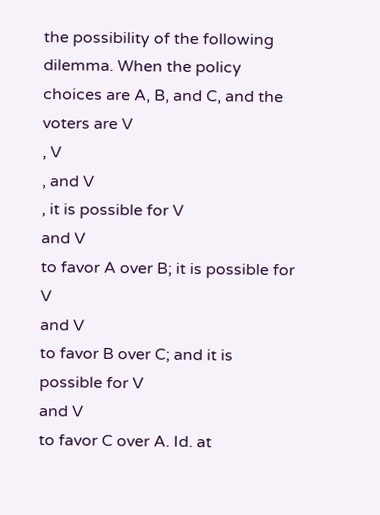the possibility of the following dilemma. When the policy choices are A, B, and C, and the voters are V
, V
, and V
, it is possible for V
and V
to favor A over B; it is possible for V
and V
to favor B over C; and it is possible for V
and V
to favor C over A. Id. at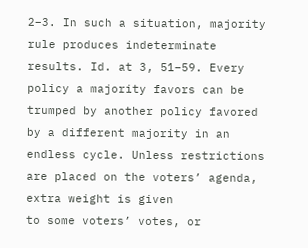2–3. In such a situation, majority rule produces indeterminate results. Id. at 3, 51–59. Every
policy a majority favors can be trumped by another policy favored by a different majority in an endless cycle. Unless restrictions are placed on the voters’ agenda, extra weight is given
to some voters’ votes, or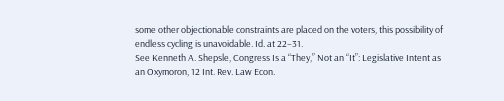some other objectionable constraints are placed on the voters, this possibility of endless cycling is unavoidable. Id. at 22–31.
See Kenneth A. Shepsle, Congress Is a “They,” Not an “It”: Legislative Intent as an Oxymoron, 12 Int. Rev. Law Econ.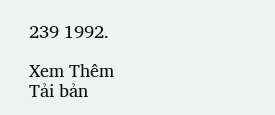239 1992.

Xem Thêm
Tải bản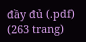đầy đủ (.pdf) (263 trang)